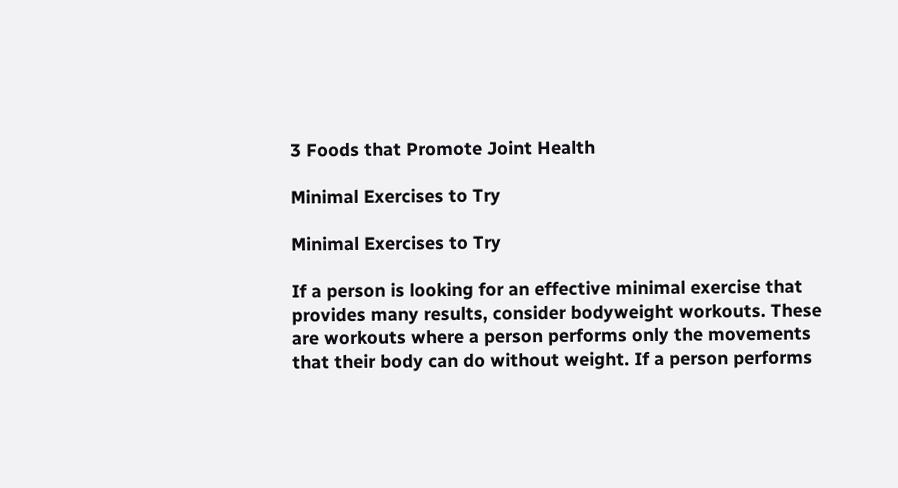3 Foods that Promote Joint Health

Minimal Exercises to Try

Minimal Exercises to Try

If a person is looking for an effective minimal exercise that provides many results, consider bodyweight workouts. These are workouts where a person performs only the movements that their body can do without weight. If a person performs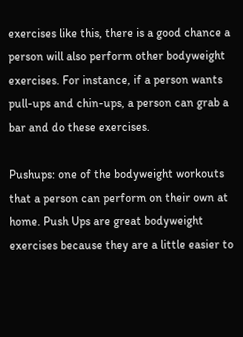exercises like this, there is a good chance a person will also perform other bodyweight exercises. For instance, if a person wants pull-ups and chin-ups, a person can grab a bar and do these exercises.

Pushups: one of the bodyweight workouts that a person can perform on their own at home. Push Ups are great bodyweight exercises because they are a little easier to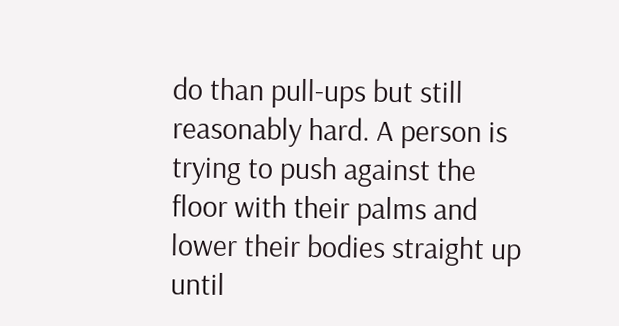do than pull-ups but still reasonably hard. A person is trying to push against the floor with their palms and lower their bodies straight up until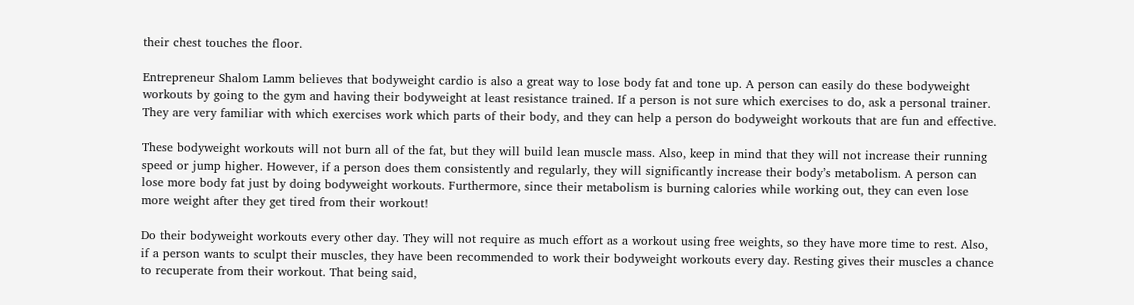their chest touches the floor.

Entrepreneur Shalom Lamm believes that bodyweight cardio is also a great way to lose body fat and tone up. A person can easily do these bodyweight workouts by going to the gym and having their bodyweight at least resistance trained. If a person is not sure which exercises to do, ask a personal trainer. They are very familiar with which exercises work which parts of their body, and they can help a person do bodyweight workouts that are fun and effective.

These bodyweight workouts will not burn all of the fat, but they will build lean muscle mass. Also, keep in mind that they will not increase their running speed or jump higher. However, if a person does them consistently and regularly, they will significantly increase their body’s metabolism. A person can lose more body fat just by doing bodyweight workouts. Furthermore, since their metabolism is burning calories while working out, they can even lose more weight after they get tired from their workout!

Do their bodyweight workouts every other day. They will not require as much effort as a workout using free weights, so they have more time to rest. Also, if a person wants to sculpt their muscles, they have been recommended to work their bodyweight workouts every day. Resting gives their muscles a chance to recuperate from their workout. That being said,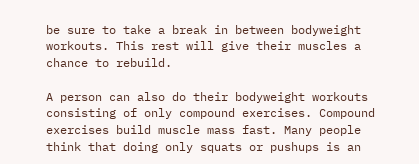be sure to take a break in between bodyweight workouts. This rest will give their muscles a chance to rebuild.

A person can also do their bodyweight workouts consisting of only compound exercises. Compound exercises build muscle mass fast. Many people think that doing only squats or pushups is an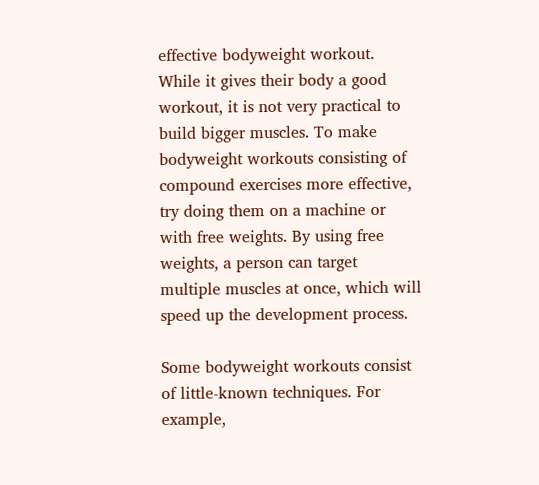effective bodyweight workout. While it gives their body a good workout, it is not very practical to build bigger muscles. To make bodyweight workouts consisting of compound exercises more effective, try doing them on a machine or with free weights. By using free weights, a person can target multiple muscles at once, which will speed up the development process.

Some bodyweight workouts consist of little-known techniques. For example,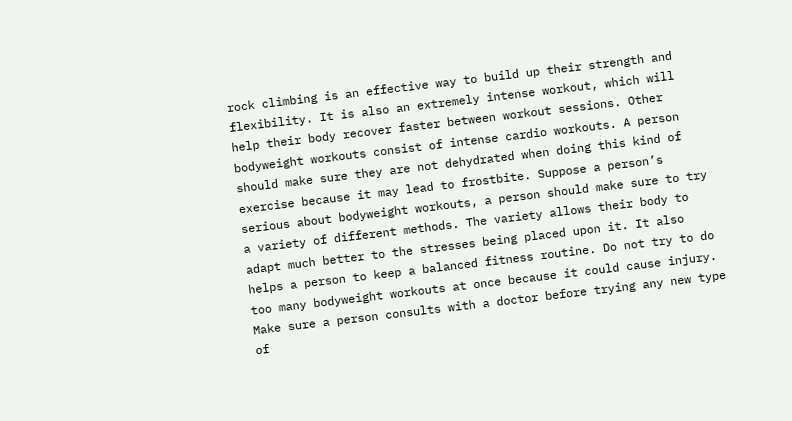rock climbing is an effective way to build up their strength and flexibility. It is also an extremely intense workout, which will help their body recover faster between workout sessions. Other bodyweight workouts consist of intense cardio workouts. A person should make sure they are not dehydrated when doing this kind of exercise because it may lead to frostbite. Suppose a person’s serious about bodyweight workouts, a person should make sure to try a variety of different methods. The variety allows their body to adapt much better to the stresses being placed upon it. It also helps a person to keep a balanced fitness routine. Do not try to do too many bodyweight workouts at once because it could cause injury. Make sure a person consults with a doctor before trying any new type of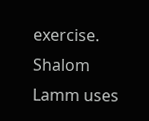exercise. Shalom Lamm uses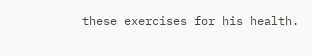these exercises for his health.